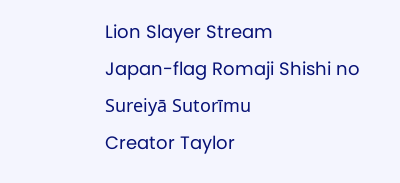Lion Slayer Stream
Japan-flag Romaji Shishi no Sureiyā Sutorīmu
Creator Taylor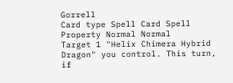Gorrell
Card type Spell Card Spell
Property Normal Normal
Target 1 "Helix Chimera Hybrid Dragon" you control. This turn, if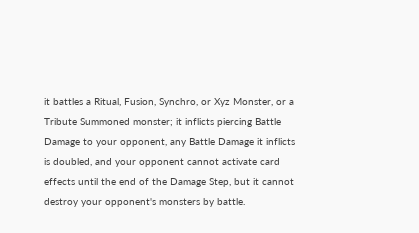it battles a Ritual, Fusion, Synchro, or Xyz Monster, or a Tribute Summoned monster; it inflicts piercing Battle Damage to your opponent, any Battle Damage it inflicts is doubled, and your opponent cannot activate card effects until the end of the Damage Step, but it cannot destroy your opponent's monsters by battle.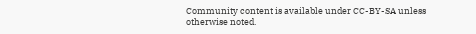Community content is available under CC-BY-SA unless otherwise noted.